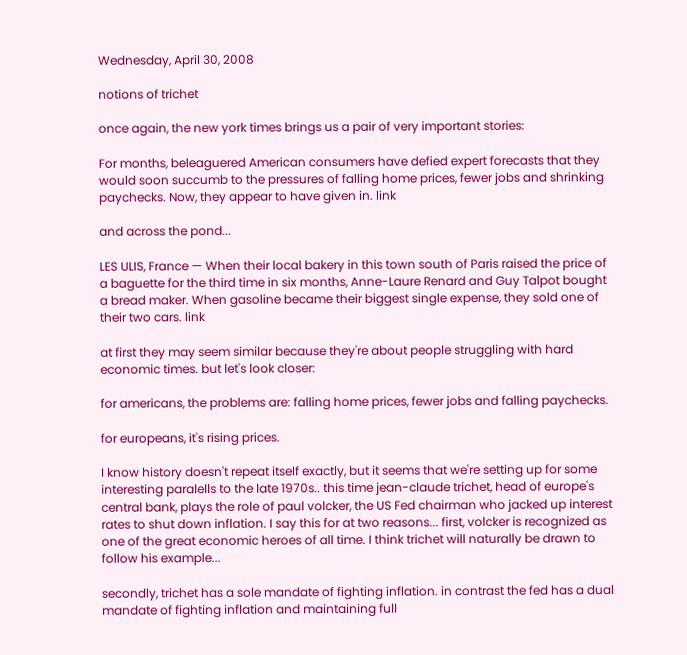Wednesday, April 30, 2008

notions of trichet

once again, the new york times brings us a pair of very important stories:

For months, beleaguered American consumers have defied expert forecasts that they would soon succumb to the pressures of falling home prices, fewer jobs and shrinking paychecks. Now, they appear to have given in. link

and across the pond...

LES ULIS, France — When their local bakery in this town south of Paris raised the price of a baguette for the third time in six months, Anne-Laure Renard and Guy Talpot bought a bread maker. When gasoline became their biggest single expense, they sold one of their two cars. link

at first they may seem similar because they're about people struggling with hard economic times. but let's look closer:

for americans, the problems are: falling home prices, fewer jobs and falling paychecks.

for europeans, it's rising prices.

I know history doesn't repeat itself exactly, but it seems that we're setting up for some interesting paralells to the late 1970s.. this time jean-claude trichet, head of europe's central bank, plays the role of paul volcker, the US Fed chairman who jacked up interest rates to shut down inflation. I say this for at two reasons... first, volcker is recognized as one of the great economic heroes of all time. I think trichet will naturally be drawn to follow his example...

secondly, trichet has a sole mandate of fighting inflation. in contrast the fed has a dual mandate of fighting inflation and maintaining full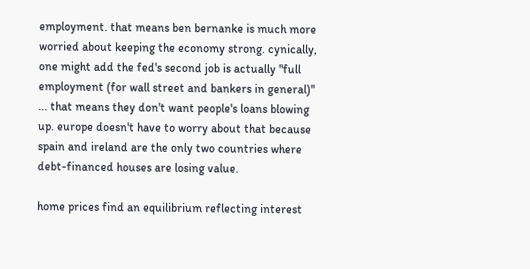employment. that means ben bernanke is much more worried about keeping the economy strong. cynically, one might add the fed's second job is actually "full employment (for wall street and bankers in general)" ... that means they don't want people's loans blowing up. europe doesn't have to worry about that because spain and ireland are the only two countries where debt-financed houses are losing value.

home prices find an equilibrium reflecting interest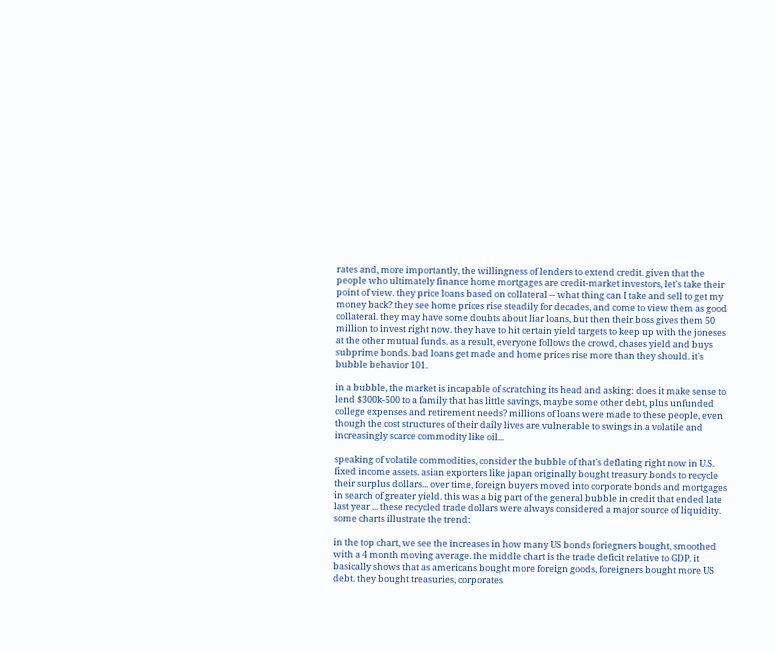rates and, more importantly, the willingness of lenders to extend credit. given that the people who ultimately finance home mortgages are credit-market investors, let's take their point of view. they price loans based on collateral -- what thing can I take and sell to get my money back? they see home prices rise steadily for decades, and come to view them as good collateral. they may have some doubts about liar loans, but then their boss gives them 50 million to invest right now. they have to hit certain yield targets to keep up with the joneses at the other mutual funds. as a result, everyone follows the crowd, chases yield and buys subprime bonds. bad loans get made and home prices rise more than they should. it's bubble behavior 101.

in a bubble, the market is incapable of scratching its head and asking: does it make sense to lend $300k-500 to a family that has little savings, maybe some other debt, plus unfunded college expenses and retirement needs? millions of loans were made to these people, even though the cost structures of their daily lives are vulnerable to swings in a volatile and increasingly scarce commodity like oil...

speaking of volatile commodities, consider the bubble of that's deflating right now in U.S. fixed income assets. asian exporters like japan originally bought treasury bonds to recycle their surplus dollars... over time, foreign buyers moved into corporate bonds and mortgages in search of greater yield. this was a big part of the general bubble in credit that ended late last year ... these recycled trade dollars were always considered a major source of liquidity. some charts illustrate the trend:

in the top chart, we see the increases in how many US bonds foriegners bought, smoothed with a 4 month moving average. the middle chart is the trade deficit relative to GDP. it basically shows that as americans bought more foreign goods, foreigners bought more US debt. they bought treasuries, corporates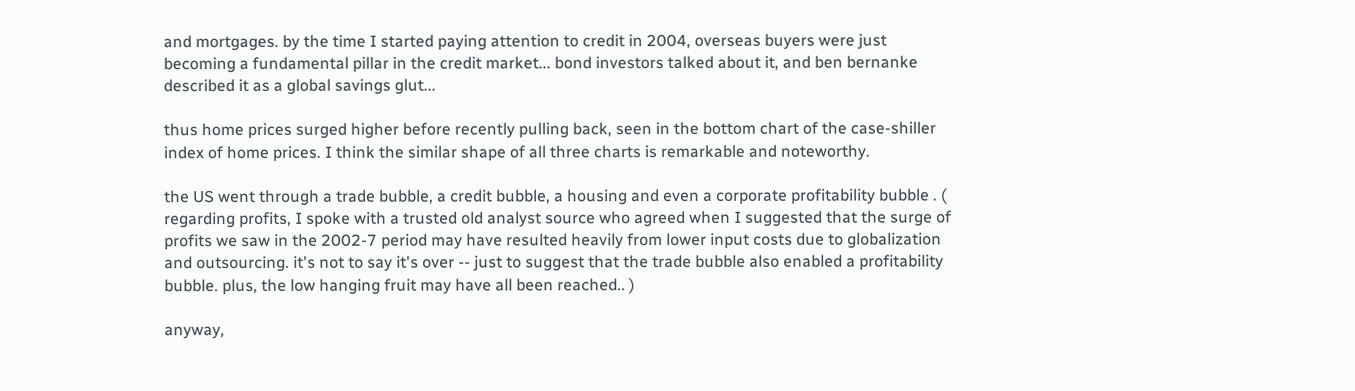and mortgages. by the time I started paying attention to credit in 2004, overseas buyers were just becoming a fundamental pillar in the credit market... bond investors talked about it, and ben bernanke described it as a global savings glut...

thus home prices surged higher before recently pulling back, seen in the bottom chart of the case-shiller index of home prices. I think the similar shape of all three charts is remarkable and noteworthy.

the US went through a trade bubble, a credit bubble, a housing and even a corporate profitability bubble . ( regarding profits, I spoke with a trusted old analyst source who agreed when I suggested that the surge of profits we saw in the 2002-7 period may have resulted heavily from lower input costs due to globalization and outsourcing. it's not to say it's over -- just to suggest that the trade bubble also enabled a profitability bubble. plus, the low hanging fruit may have all been reached.. )

anyway,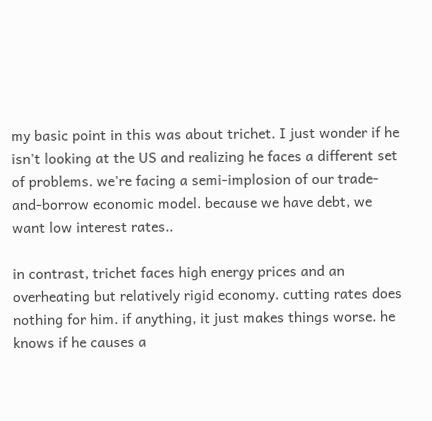my basic point in this was about trichet. I just wonder if he isn't looking at the US and realizing he faces a different set of problems. we're facing a semi-implosion of our trade-and-borrow economic model. because we have debt, we want low interest rates..

in contrast, trichet faces high energy prices and an overheating but relatively rigid economy. cutting rates does nothing for him. if anything, it just makes things worse. he knows if he causes a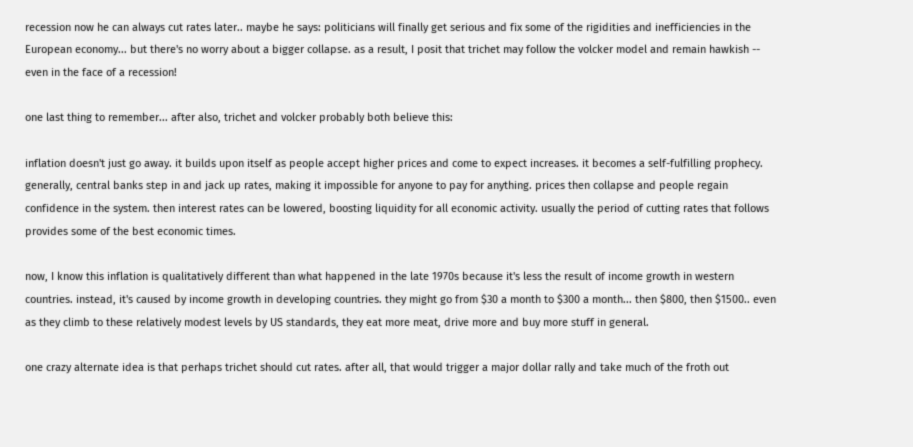recession now he can always cut rates later.. maybe he says: politicians will finally get serious and fix some of the rigidities and inefficiencies in the European economy... but there's no worry about a bigger collapse. as a result, I posit that trichet may follow the volcker model and remain hawkish -- even in the face of a recession!

one last thing to remember... after also, trichet and volcker probably both believe this:

inflation doesn't just go away. it builds upon itself as people accept higher prices and come to expect increases. it becomes a self-fulfilling prophecy. generally, central banks step in and jack up rates, making it impossible for anyone to pay for anything. prices then collapse and people regain confidence in the system. then interest rates can be lowered, boosting liquidity for all economic activity. usually the period of cutting rates that follows provides some of the best economic times.

now, I know this inflation is qualitatively different than what happened in the late 1970s because it's less the result of income growth in western countries. instead, it's caused by income growth in developing countries. they might go from $30 a month to $300 a month... then $800, then $1500.. even as they climb to these relatively modest levels by US standards, they eat more meat, drive more and buy more stuff in general.

one crazy alternate idea is that perhaps trichet should cut rates. after all, that would trigger a major dollar rally and take much of the froth out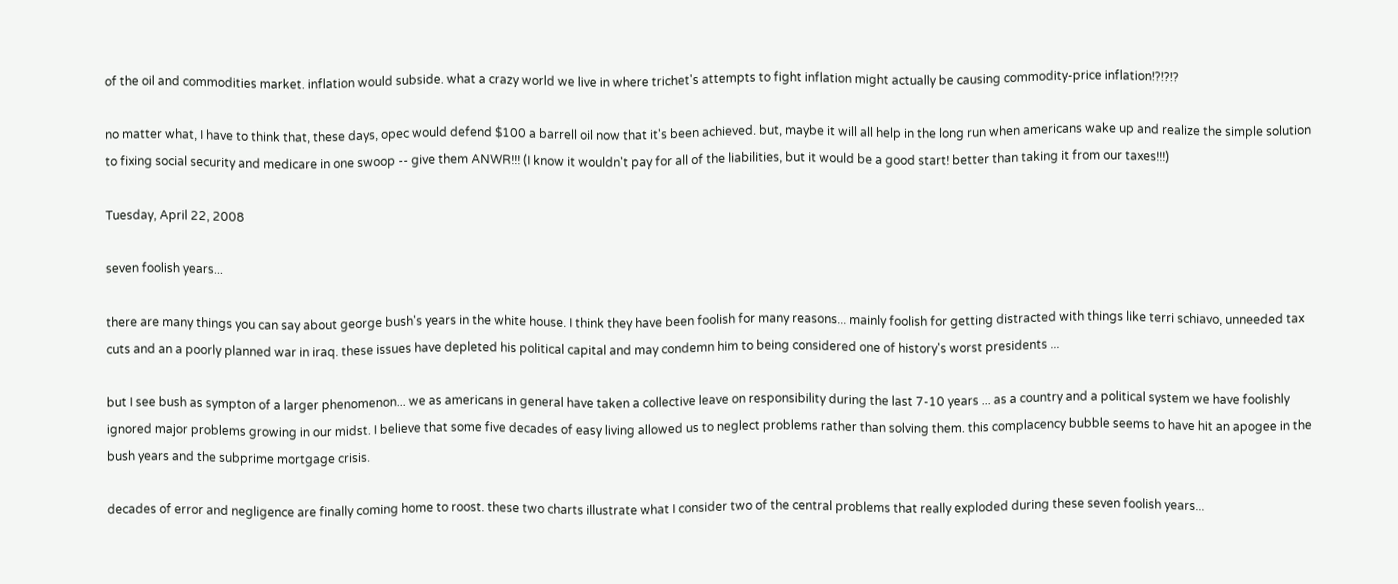of the oil and commodities market. inflation would subside. what a crazy world we live in where trichet's attempts to fight inflation might actually be causing commodity-price inflation!?!?!?

no matter what, I have to think that, these days, opec would defend $100 a barrell oil now that it's been achieved. but, maybe it will all help in the long run when americans wake up and realize the simple solution to fixing social security and medicare in one swoop -- give them ANWR!!! (I know it wouldn't pay for all of the liabilities, but it would be a good start! better than taking it from our taxes!!!)

Tuesday, April 22, 2008

seven foolish years...

there are many things you can say about george bush's years in the white house. I think they have been foolish for many reasons... mainly foolish for getting distracted with things like terri schiavo, unneeded tax cuts and an a poorly planned war in iraq. these issues have depleted his political capital and may condemn him to being considered one of history's worst presidents ...

but I see bush as sympton of a larger phenomenon... we as americans in general have taken a collective leave on responsibility during the last 7-10 years ... as a country and a political system we have foolishly ignored major problems growing in our midst. I believe that some five decades of easy living allowed us to neglect problems rather than solving them. this complacency bubble seems to have hit an apogee in the bush years and the subprime mortgage crisis.

decades of error and negligence are finally coming home to roost. these two charts illustrate what I consider two of the central problems that really exploded during these seven foolish years...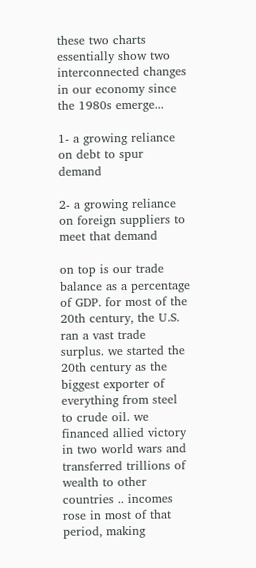these two charts essentially show two interconnected changes in our economy since the 1980s emerge...

1- a growing reliance on debt to spur demand

2- a growing reliance on foreign suppliers to meet that demand

on top is our trade balance as a percentage of GDP. for most of the 20th century, the U.S. ran a vast trade surplus. we started the 20th century as the biggest exporter of everything from steel to crude oil. we financed allied victory in two world wars and transferred trillions of wealth to other countries .. incomes rose in most of that period, making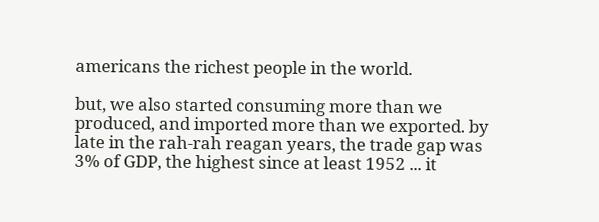americans the richest people in the world.

but, we also started consuming more than we produced, and imported more than we exported. by late in the rah-rah reagan years, the trade gap was 3% of GDP, the highest since at least 1952 ... it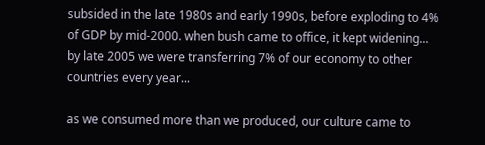subsided in the late 1980s and early 1990s, before exploding to 4% of GDP by mid-2000. when bush came to office, it kept widening... by late 2005 we were transferring 7% of our economy to other countries every year...

as we consumed more than we produced, our culture came to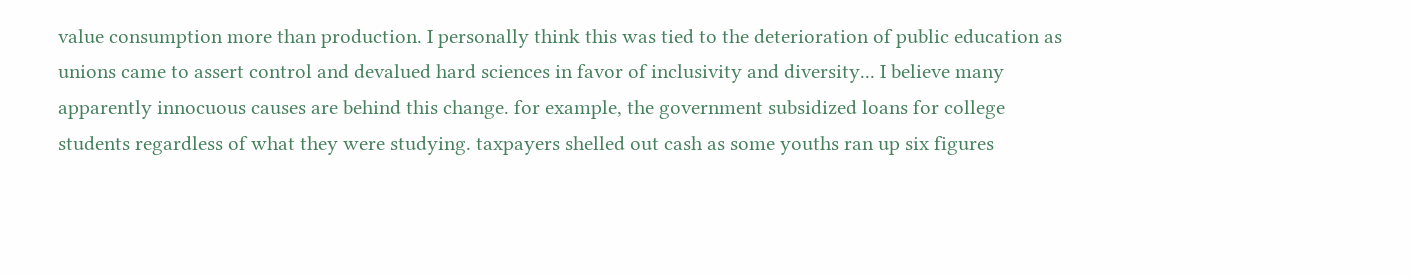value consumption more than production. I personally think this was tied to the deterioration of public education as unions came to assert control and devalued hard sciences in favor of inclusivity and diversity... I believe many apparently innocuous causes are behind this change. for example, the government subsidized loans for college students regardless of what they were studying. taxpayers shelled out cash as some youths ran up six figures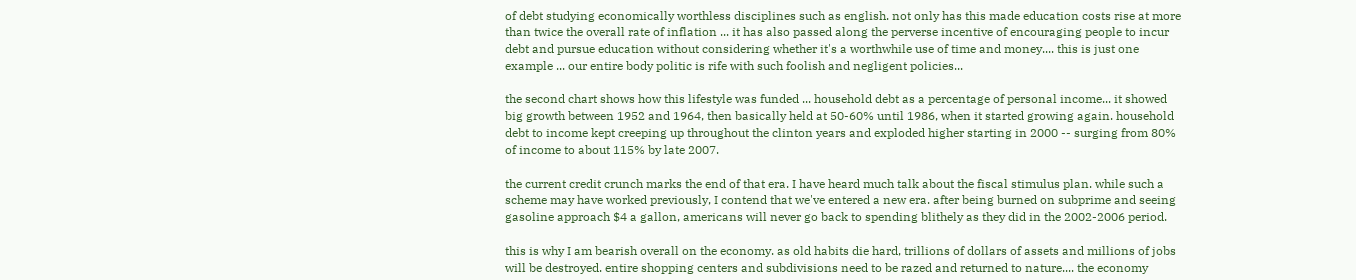of debt studying economically worthless disciplines such as english. not only has this made education costs rise at more than twice the overall rate of inflation ... it has also passed along the perverse incentive of encouraging people to incur debt and pursue education without considering whether it's a worthwhile use of time and money.... this is just one example ... our entire body politic is rife with such foolish and negligent policies...

the second chart shows how this lifestyle was funded ... household debt as a percentage of personal income... it showed big growth between 1952 and 1964, then basically held at 50-60% until 1986, when it started growing again. household debt to income kept creeping up throughout the clinton years and exploded higher starting in 2000 -- surging from 80% of income to about 115% by late 2007.

the current credit crunch marks the end of that era. I have heard much talk about the fiscal stimulus plan. while such a scheme may have worked previously, I contend that we've entered a new era. after being burned on subprime and seeing gasoline approach $4 a gallon, americans will never go back to spending blithely as they did in the 2002-2006 period.

this is why I am bearish overall on the economy. as old habits die hard, trillions of dollars of assets and millions of jobs will be destroyed. entire shopping centers and subdivisions need to be razed and returned to nature.... the economy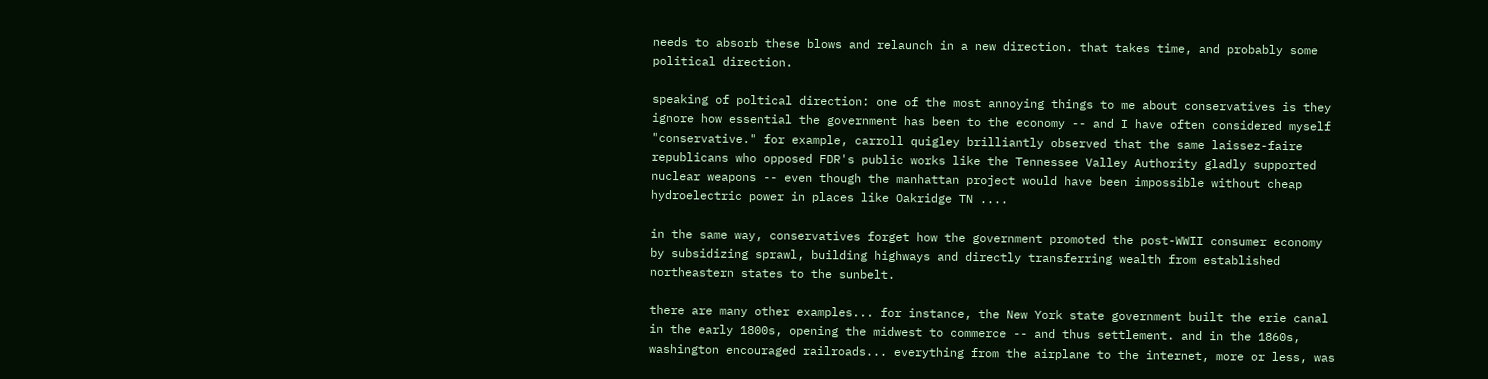needs to absorb these blows and relaunch in a new direction. that takes time, and probably some political direction.

speaking of poltical direction: one of the most annoying things to me about conservatives is they ignore how essential the government has been to the economy -- and I have often considered myself "conservative." for example, carroll quigley brilliantly observed that the same laissez-faire republicans who opposed FDR's public works like the Tennessee Valley Authority gladly supported nuclear weapons -- even though the manhattan project would have been impossible without cheap hydroelectric power in places like Oakridge TN ....

in the same way, conservatives forget how the government promoted the post-WWII consumer economy by subsidizing sprawl, building highways and directly transferring wealth from established northeastern states to the sunbelt.

there are many other examples... for instance, the New York state government built the erie canal in the early 1800s, opening the midwest to commerce -- and thus settlement. and in the 1860s, washington encouraged railroads... everything from the airplane to the internet, more or less, was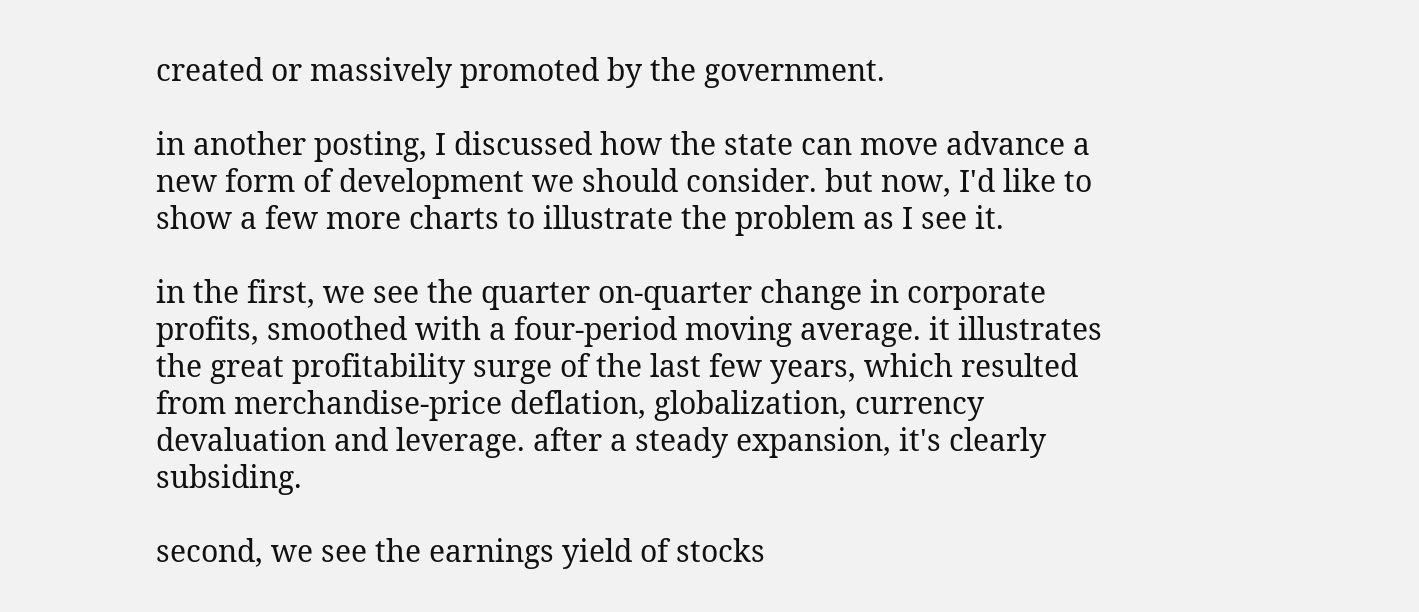created or massively promoted by the government.

in another posting, I discussed how the state can move advance a new form of development we should consider. but now, I'd like to show a few more charts to illustrate the problem as I see it.

in the first, we see the quarter on-quarter change in corporate profits, smoothed with a four-period moving average. it illustrates the great profitability surge of the last few years, which resulted from merchandise-price deflation, globalization, currency devaluation and leverage. after a steady expansion, it's clearly subsiding.

second, we see the earnings yield of stocks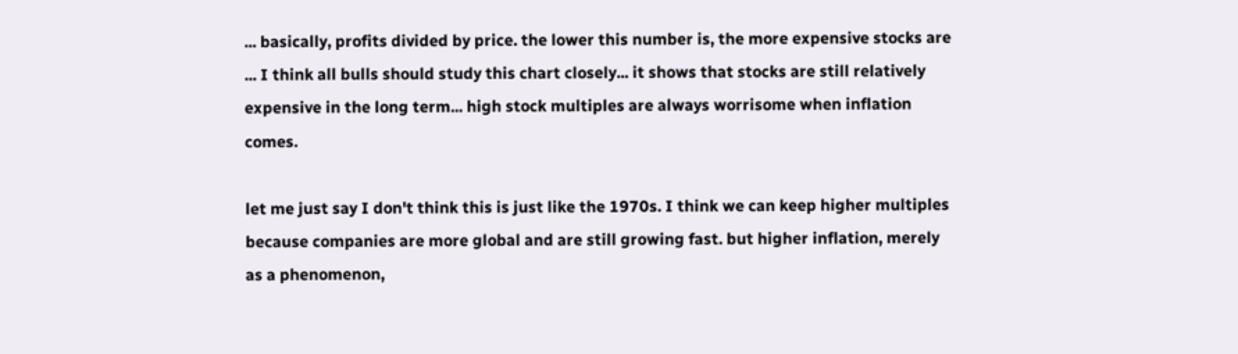... basically, profits divided by price. the lower this number is, the more expensive stocks are ... I think all bulls should study this chart closely... it shows that stocks are still relatively expensive in the long term... high stock multiples are always worrisome when inflation comes.

let me just say I don't think this is just like the 1970s. I think we can keep higher multiples because companies are more global and are still growing fast. but higher inflation, merely as a phenomenon,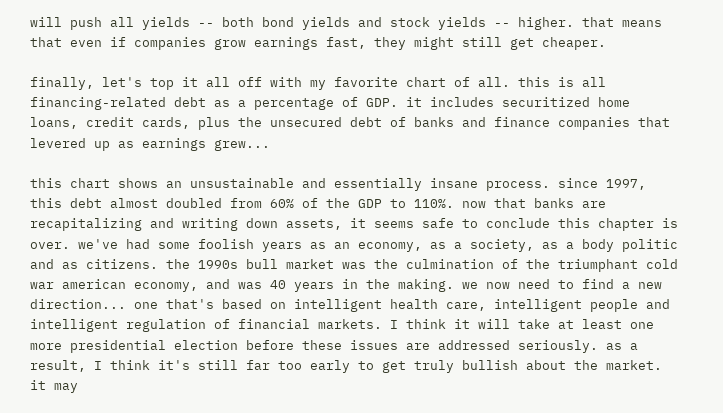will push all yields -- both bond yields and stock yields -- higher. that means that even if companies grow earnings fast, they might still get cheaper.

finally, let's top it all off with my favorite chart of all. this is all financing-related debt as a percentage of GDP. it includes securitized home loans, credit cards, plus the unsecured debt of banks and finance companies that levered up as earnings grew...

this chart shows an unsustainable and essentially insane process. since 1997, this debt almost doubled from 60% of the GDP to 110%. now that banks are recapitalizing and writing down assets, it seems safe to conclude this chapter is over. we've had some foolish years as an economy, as a society, as a body politic and as citizens. the 1990s bull market was the culmination of the triumphant cold war american economy, and was 40 years in the making. we now need to find a new direction... one that's based on intelligent health care, intelligent people and intelligent regulation of financial markets. I think it will take at least one more presidential election before these issues are addressed seriously. as a result, I think it's still far too early to get truly bullish about the market. it may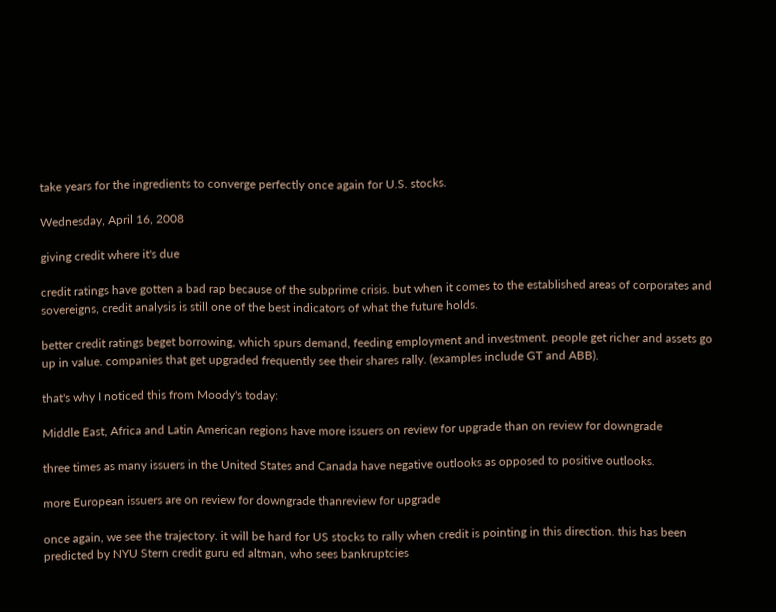take years for the ingredients to converge perfectly once again for U.S. stocks.

Wednesday, April 16, 2008

giving credit where it's due

credit ratings have gotten a bad rap because of the subprime crisis. but when it comes to the established areas of corporates and sovereigns, credit analysis is still one of the best indicators of what the future holds.

better credit ratings beget borrowing, which spurs demand, feeding employment and investment. people get richer and assets go up in value. companies that get upgraded frequently see their shares rally. (examples include GT and ABB).

that's why I noticed this from Moody's today:

Middle East, Africa and Latin American regions have more issuers on review for upgrade than on review for downgrade

three times as many issuers in the United States and Canada have negative outlooks as opposed to positive outlooks.

more European issuers are on review for downgrade thanreview for upgrade

once again, we see the trajectory. it will be hard for US stocks to rally when credit is pointing in this direction. this has been predicted by NYU Stern credit guru ed altman, who sees bankruptcies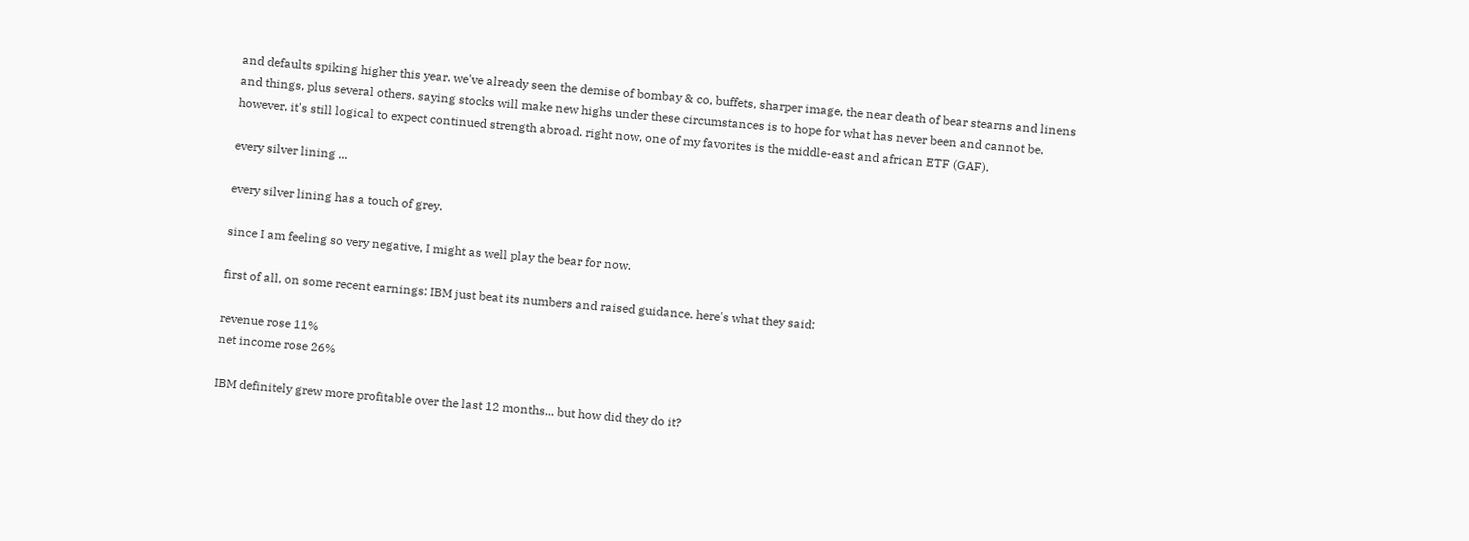and defaults spiking higher this year. we've already seen the demise of bombay & co, buffets, sharper image, the near death of bear stearns and linens and things, plus several others. saying stocks will make new highs under these circumstances is to hope for what has never been and cannot be. however, it's still logical to expect continued strength abroad. right now, one of my favorites is the middle-east and african ETF (GAF).

every silver lining ...

every silver lining has a touch of grey.

since I am feeling so very negative, I might as well play the bear for now.

first of all, on some recent earnings: IBM just beat its numbers and raised guidance. here's what they said:

revenue rose 11%
net income rose 26%

IBM definitely grew more profitable over the last 12 months... but how did they do it?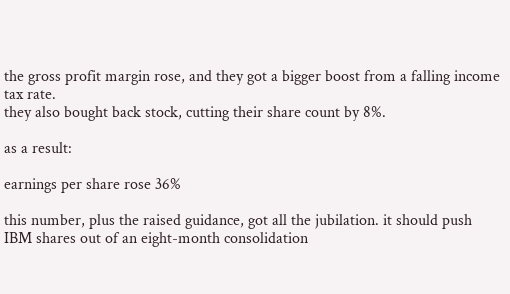the gross profit margin rose, and they got a bigger boost from a falling income tax rate.
they also bought back stock, cutting their share count by 8%.

as a result:

earnings per share rose 36%

this number, plus the raised guidance, got all the jubilation. it should push IBM shares out of an eight-month consolidation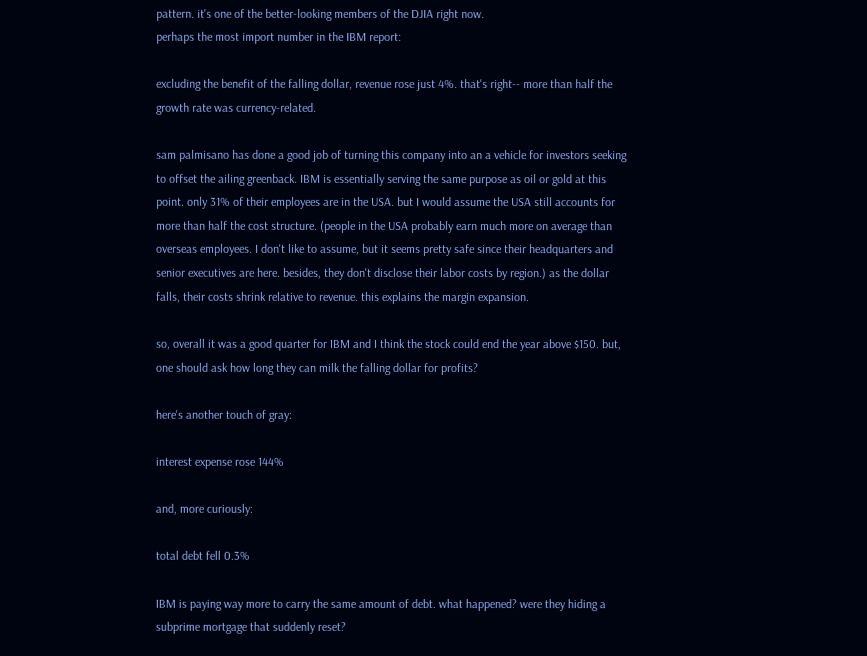pattern. it's one of the better-looking members of the DJIA right now.
perhaps the most import number in the IBM report:

excluding the benefit of the falling dollar, revenue rose just 4%. that's right-- more than half the growth rate was currency-related.

sam palmisano has done a good job of turning this company into an a vehicle for investors seeking to offset the ailing greenback. IBM is essentially serving the same purpose as oil or gold at this point. only 31% of their employees are in the USA. but I would assume the USA still accounts for more than half the cost structure. (people in the USA probably earn much more on average than overseas employees. I don't like to assume, but it seems pretty safe since their headquarters and senior executives are here. besides, they don't disclose their labor costs by region.) as the dollar falls, their costs shrink relative to revenue. this explains the margin expansion.

so, overall it was a good quarter for IBM and I think the stock could end the year above $150. but, one should ask how long they can milk the falling dollar for profits?

here's another touch of gray:

interest expense rose 144%

and, more curiously:

total debt fell 0.3%

IBM is paying way more to carry the same amount of debt. what happened? were they hiding a subprime mortgage that suddenly reset?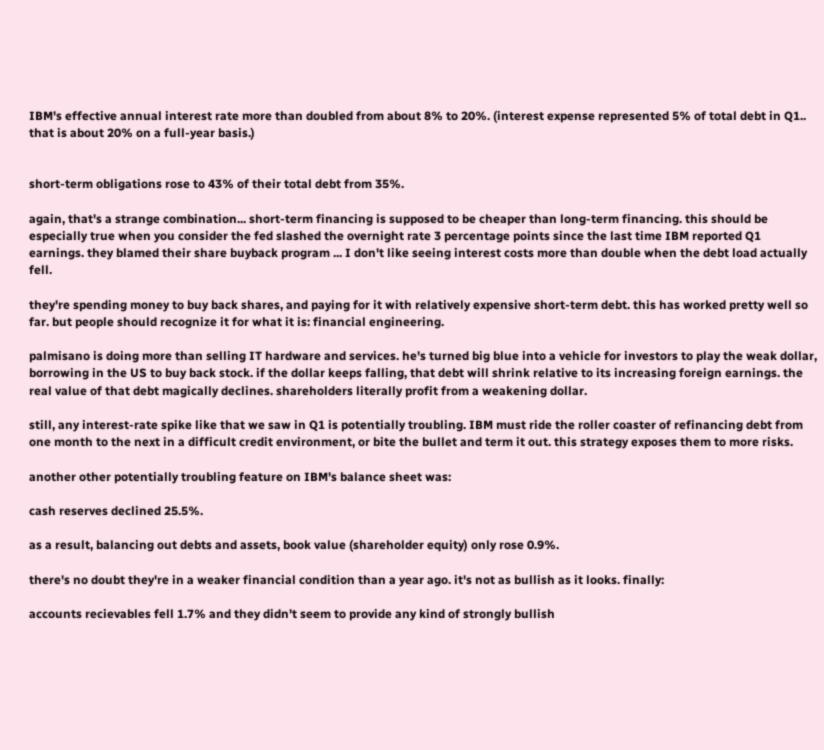IBM's effective annual interest rate more than doubled from about 8% to 20%. (interest expense represented 5% of total debt in Q1.. that is about 20% on a full-year basis.)


short-term obligations rose to 43% of their total debt from 35%.

again, that's a strange combination... short-term financing is supposed to be cheaper than long-term financing. this should be especially true when you consider the fed slashed the overnight rate 3 percentage points since the last time IBM reported Q1 earnings. they blamed their share buyback program ... I don't like seeing interest costs more than double when the debt load actually fell.

they're spending money to buy back shares, and paying for it with relatively expensive short-term debt. this has worked pretty well so far. but people should recognize it for what it is: financial engineering.

palmisano is doing more than selling IT hardware and services. he's turned big blue into a vehicle for investors to play the weak dollar, borrowing in the US to buy back stock. if the dollar keeps falling, that debt will shrink relative to its increasing foreign earnings. the real value of that debt magically declines. shareholders literally profit from a weakening dollar.

still, any interest-rate spike like that we saw in Q1 is potentially troubling. IBM must ride the roller coaster of refinancing debt from one month to the next in a difficult credit environment, or bite the bullet and term it out. this strategy exposes them to more risks.

another other potentially troubling feature on IBM's balance sheet was:

cash reserves declined 25.5%.

as a result, balancing out debts and assets, book value (shareholder equity) only rose 0.9%.

there's no doubt they're in a weaker financial condition than a year ago. it's not as bullish as it looks. finally:

accounts recievables fell 1.7% and they didn't seem to provide any kind of strongly bullish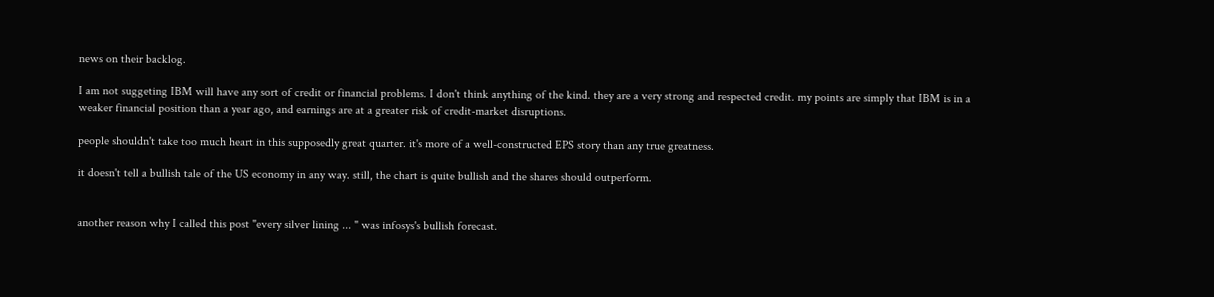news on their backlog.

I am not suggeting IBM will have any sort of credit or financial problems. I don't think anything of the kind. they are a very strong and respected credit. my points are simply that IBM is in a weaker financial position than a year ago, and earnings are at a greater risk of credit-market disruptions.

people shouldn't take too much heart in this supposedly great quarter. it's more of a well-constructed EPS story than any true greatness.

it doesn't tell a bullish tale of the US economy in any way. still, the chart is quite bullish and the shares should outperform.


another reason why I called this post "every silver lining ... " was infosys's bullish forecast.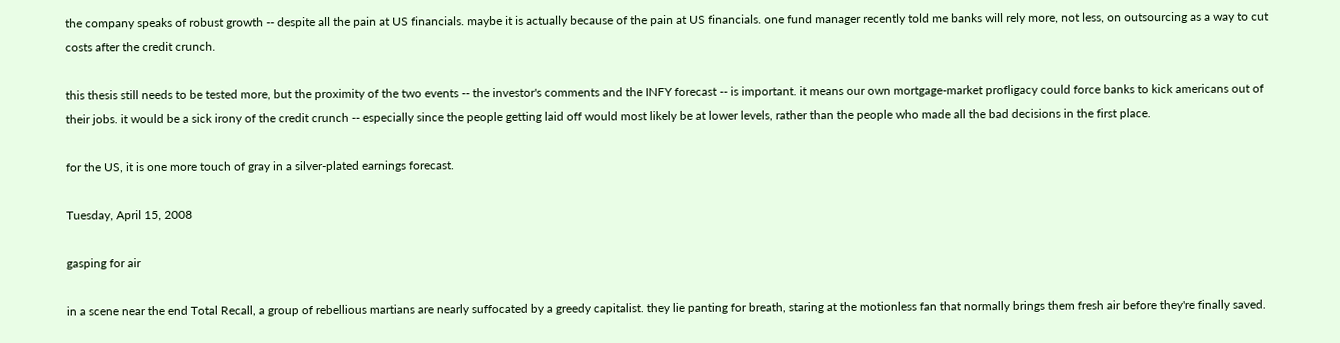the company speaks of robust growth -- despite all the pain at US financials. maybe it is actually because of the pain at US financials. one fund manager recently told me banks will rely more, not less, on outsourcing as a way to cut costs after the credit crunch.

this thesis still needs to be tested more, but the proximity of the two events -- the investor's comments and the INFY forecast -- is important. it means our own mortgage-market profligacy could force banks to kick americans out of their jobs. it would be a sick irony of the credit crunch -- especially since the people getting laid off would most likely be at lower levels, rather than the people who made all the bad decisions in the first place.

for the US, it is one more touch of gray in a silver-plated earnings forecast.

Tuesday, April 15, 2008

gasping for air

in a scene near the end Total Recall, a group of rebellious martians are nearly suffocated by a greedy capitalist. they lie panting for breath, staring at the motionless fan that normally brings them fresh air before they're finally saved.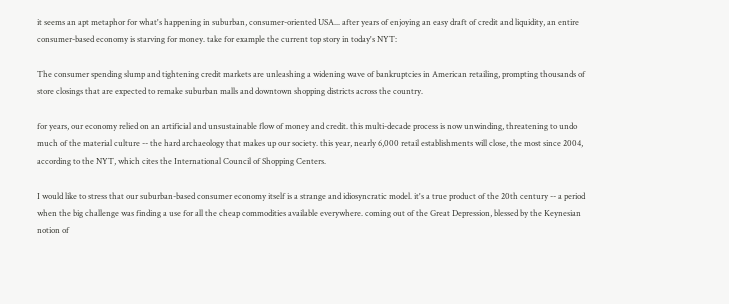it seems an apt metaphor for what's happening in suburban, consumer-oriented USA... after years of enjoying an easy draft of credit and liquidity, an entire consumer-based economy is starving for money. take for example the current top story in today's NYT:

The consumer spending slump and tightening credit markets are unleashing a widening wave of bankruptcies in American retailing, prompting thousands of store closings that are expected to remake suburban malls and downtown shopping districts across the country.

for years, our economy relied on an artificial and unsustainable flow of money and credit. this multi-decade process is now unwinding, threatening to undo much of the material culture -- the hard archaeology that makes up our society. this year, nearly 6,000 retail establishments will close, the most since 2004, according to the NYT, which cites the International Council of Shopping Centers.

I would like to stress that our suburban-based consumer economy itself is a strange and idiosyncratic model. it's a true product of the 20th century -- a period when the big challenge was finding a use for all the cheap commodities available everywhere. coming out of the Great Depression, blessed by the Keynesian notion of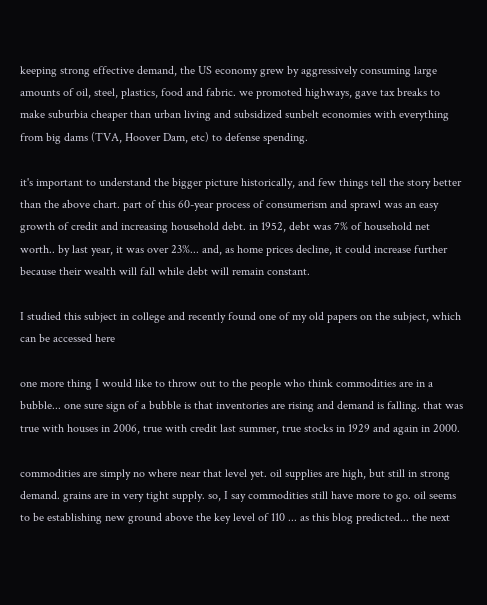keeping strong effective demand, the US economy grew by aggressively consuming large amounts of oil, steel, plastics, food and fabric. we promoted highways, gave tax breaks to make suburbia cheaper than urban living and subsidized sunbelt economies with everything from big dams (TVA, Hoover Dam, etc) to defense spending.

it's important to understand the bigger picture historically, and few things tell the story better than the above chart. part of this 60-year process of consumerism and sprawl was an easy growth of credit and increasing household debt. in 1952, debt was 7% of household net worth.. by last year, it was over 23%... and, as home prices decline, it could increase further because their wealth will fall while debt will remain constant.

I studied this subject in college and recently found one of my old papers on the subject, which can be accessed here

one more thing I would like to throw out to the people who think commodities are in a bubble... one sure sign of a bubble is that inventories are rising and demand is falling. that was true with houses in 2006, true with credit last summer, true stocks in 1929 and again in 2000.

commodities are simply no where near that level yet. oil supplies are high, but still in strong demand. grains are in very tight supply. so, I say commodities still have more to go. oil seems to be establishing new ground above the key level of 110 ... as this blog predicted... the next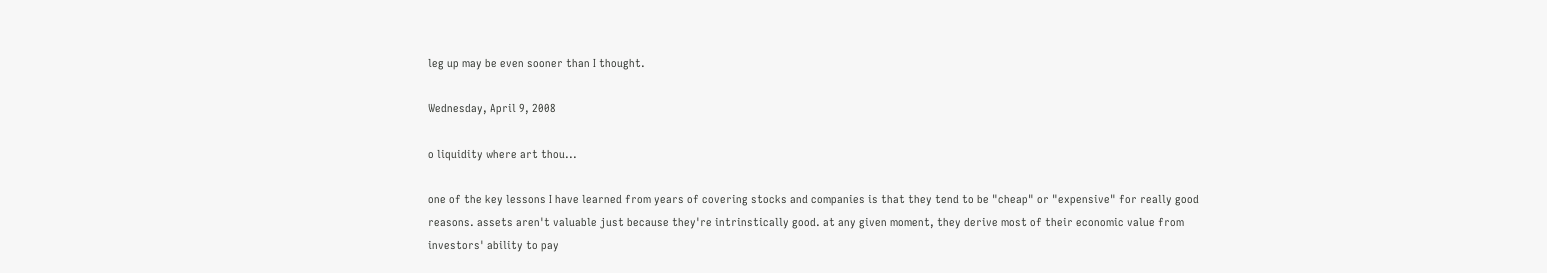leg up may be even sooner than I thought.

Wednesday, April 9, 2008

o liquidity where art thou...

one of the key lessons I have learned from years of covering stocks and companies is that they tend to be "cheap" or "expensive" for really good reasons. assets aren't valuable just because they're intrinstically good. at any given moment, they derive most of their economic value from investors' ability to pay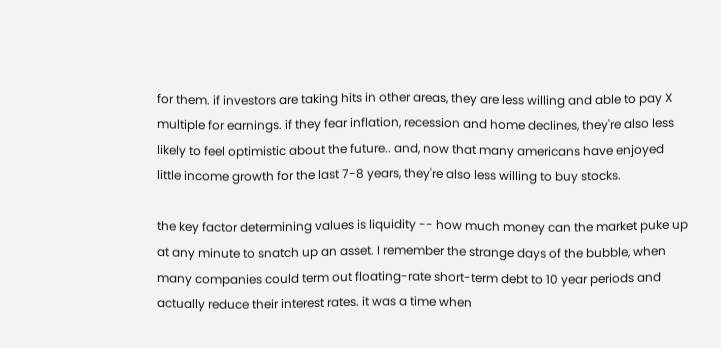for them. if investors are taking hits in other areas, they are less willing and able to pay X multiple for earnings. if they fear inflation, recession and home declines, they're also less likely to feel optimistic about the future.. and, now that many americans have enjoyed little income growth for the last 7-8 years, they're also less willing to buy stocks.

the key factor determining values is liquidity -- how much money can the market puke up at any minute to snatch up an asset. I remember the strange days of the bubble, when many companies could term out floating-rate short-term debt to 10 year periods and actually reduce their interest rates. it was a time when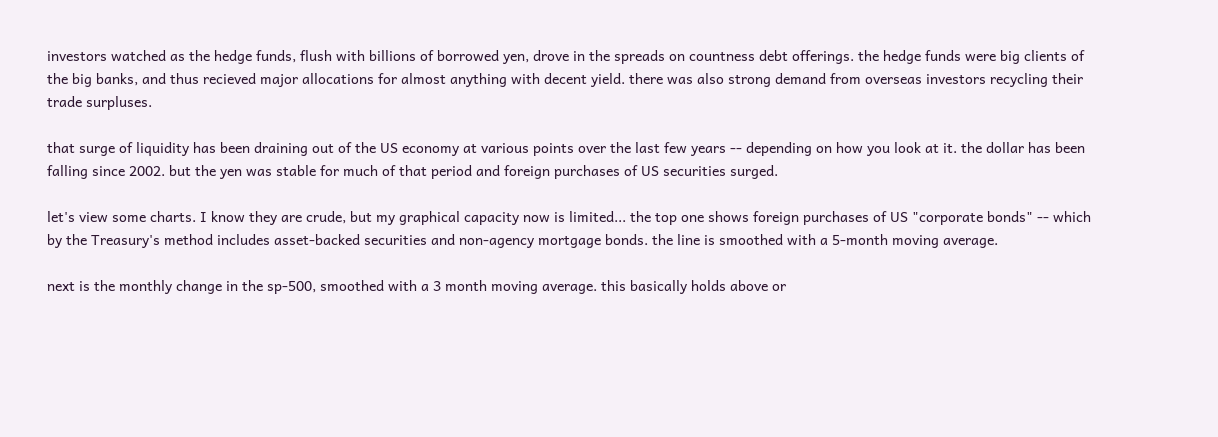investors watched as the hedge funds, flush with billions of borrowed yen, drove in the spreads on countness debt offerings. the hedge funds were big clients of the big banks, and thus recieved major allocations for almost anything with decent yield. there was also strong demand from overseas investors recycling their trade surpluses.

that surge of liquidity has been draining out of the US economy at various points over the last few years -- depending on how you look at it. the dollar has been falling since 2002. but the yen was stable for much of that period and foreign purchases of US securities surged.

let's view some charts. I know they are crude, but my graphical capacity now is limited... the top one shows foreign purchases of US "corporate bonds" -- which by the Treasury's method includes asset-backed securities and non-agency mortgage bonds. the line is smoothed with a 5-month moving average.

next is the monthly change in the sp-500, smoothed with a 3 month moving average. this basically holds above or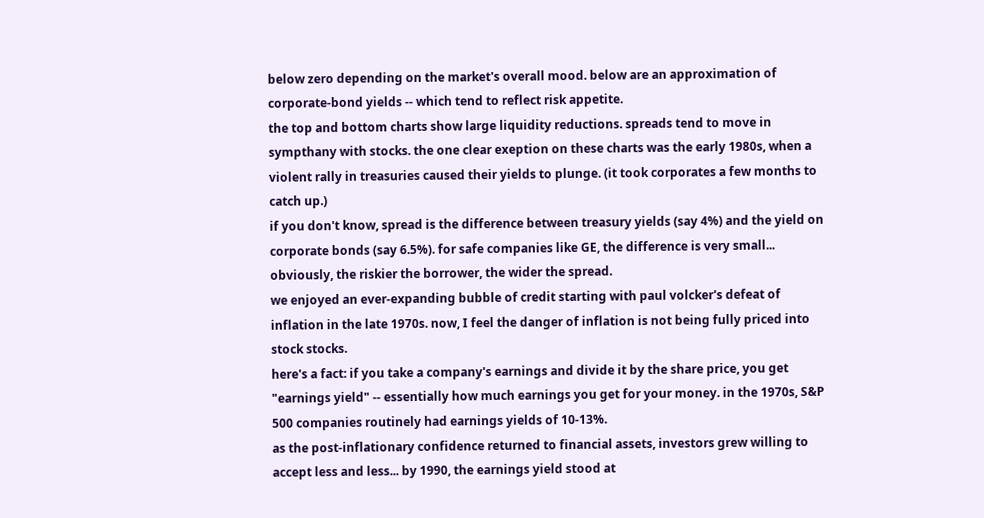below zero depending on the market's overall mood. below are an approximation of corporate-bond yields -- which tend to reflect risk appetite.
the top and bottom charts show large liquidity reductions. spreads tend to move in sympthany with stocks. the one clear exeption on these charts was the early 1980s, when a violent rally in treasuries caused their yields to plunge. (it took corporates a few months to catch up.)
if you don't know, spread is the difference between treasury yields (say 4%) and the yield on corporate bonds (say 6.5%). for safe companies like GE, the difference is very small... obviously, the riskier the borrower, the wider the spread.
we enjoyed an ever-expanding bubble of credit starting with paul volcker's defeat of inflation in the late 1970s. now, I feel the danger of inflation is not being fully priced into stock stocks.
here's a fact: if you take a company's earnings and divide it by the share price, you get "earnings yield" -- essentially how much earnings you get for your money. in the 1970s, S&P 500 companies routinely had earnings yields of 10-13%.
as the post-inflationary confidence returned to financial assets, investors grew willing to accept less and less... by 1990, the earnings yield stood at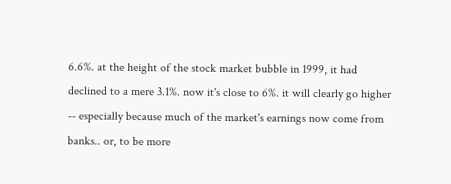6.6%. at the height of the stock market bubble in 1999, it had declined to a mere 3.1%. now it's close to 6%. it will clearly go higher -- especially because much of the market's earnings now come from banks.. or, to be more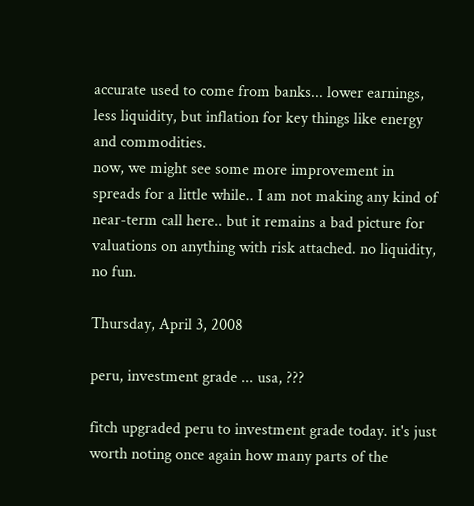accurate used to come from banks... lower earnings, less liquidity, but inflation for key things like energy and commodities.
now, we might see some more improvement in spreads for a little while.. I am not making any kind of near-term call here.. but it remains a bad picture for valuations on anything with risk attached. no liquidity, no fun.

Thursday, April 3, 2008

peru, investment grade ... usa, ???

fitch upgraded peru to investment grade today. it's just worth noting once again how many parts of the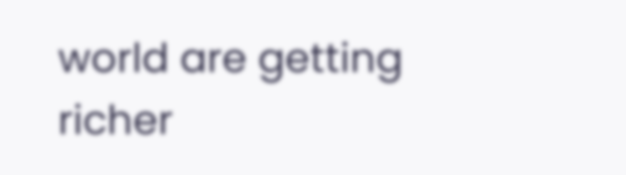world are getting richer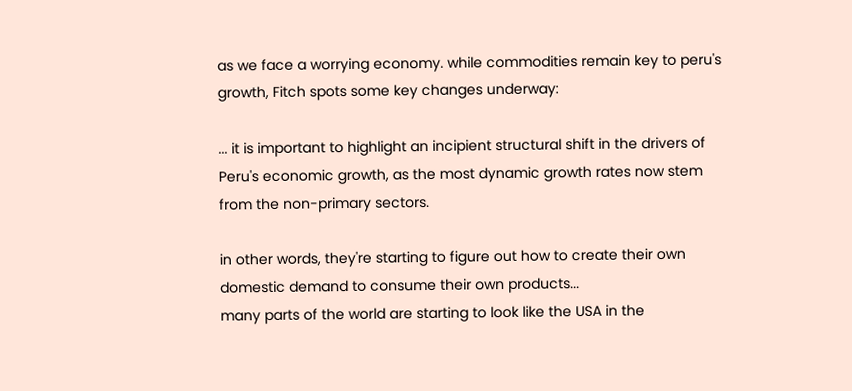as we face a worrying economy. while commodities remain key to peru's growth, Fitch spots some key changes underway:

... it is important to highlight an incipient structural shift in the drivers of Peru's economic growth, as the most dynamic growth rates now stem from the non-primary sectors.

in other words, they're starting to figure out how to create their own domestic demand to consume their own products...
many parts of the world are starting to look like the USA in the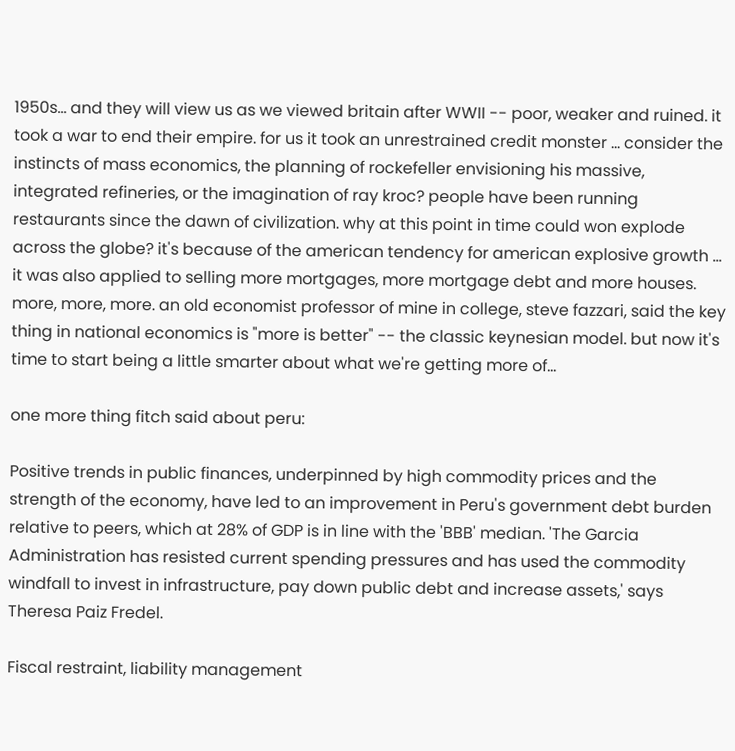1950s... and they will view us as we viewed britain after WWII -- poor, weaker and ruined. it took a war to end their empire. for us it took an unrestrained credit monster ... consider the instincts of mass economics, the planning of rockefeller envisioning his massive, integrated refineries, or the imagination of ray kroc? people have been running restaurants since the dawn of civilization. why at this point in time could won explode across the globe? it's because of the american tendency for american explosive growth ... it was also applied to selling more mortgages, more mortgage debt and more houses. more, more, more. an old economist professor of mine in college, steve fazzari, said the key thing in national economics is "more is better" -- the classic keynesian model. but now it's time to start being a little smarter about what we're getting more of...

one more thing fitch said about peru:

Positive trends in public finances, underpinned by high commodity prices and the strength of the economy, have led to an improvement in Peru's government debt burden relative to peers, which at 28% of GDP is in line with the 'BBB' median. 'The Garcia Administration has resisted current spending pressures and has used the commodity windfall to invest in infrastructure, pay down public debt and increase assets,' says Theresa Paiz Fredel.

Fiscal restraint, liability management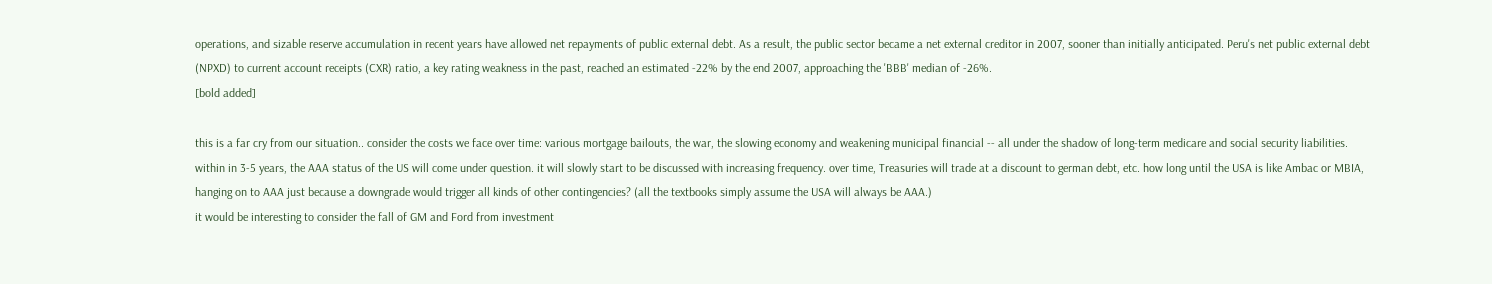operations, and sizable reserve accumulation in recent years have allowed net repayments of public external debt. As a result, the public sector became a net external creditor in 2007, sooner than initially anticipated. Peru's net public external debt (NPXD) to current account receipts (CXR) ratio, a key rating weakness in the past, reached an estimated -22% by the end 2007, approaching the 'BBB' median of -26%.
[bold added]

this is a far cry from our situation.. consider the costs we face over time: various mortgage bailouts, the war, the slowing economy and weakening municipal financial -- all under the shadow of long-term medicare and social security liabilities.
within in 3-5 years, the AAA status of the US will come under question. it will slowly start to be discussed with increasing frequency. over time, Treasuries will trade at a discount to german debt, etc. how long until the USA is like Ambac or MBIA, hanging on to AAA just because a downgrade would trigger all kinds of other contingencies? (all the textbooks simply assume the USA will always be AAA.)
it would be interesting to consider the fall of GM and Ford from investment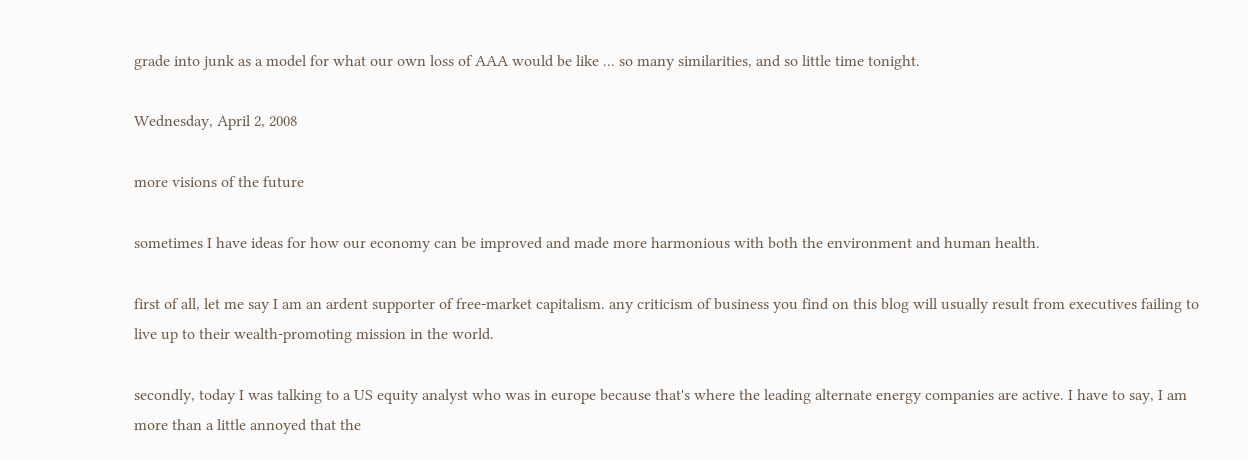grade into junk as a model for what our own loss of AAA would be like ... so many similarities, and so little time tonight.

Wednesday, April 2, 2008

more visions of the future

sometimes I have ideas for how our economy can be improved and made more harmonious with both the environment and human health.

first of all, let me say I am an ardent supporter of free-market capitalism. any criticism of business you find on this blog will usually result from executives failing to live up to their wealth-promoting mission in the world.

secondly, today I was talking to a US equity analyst who was in europe because that's where the leading alternate energy companies are active. I have to say, I am more than a little annoyed that the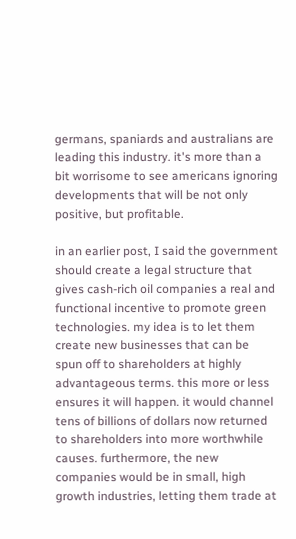germans, spaniards and australians are leading this industry. it's more than a bit worrisome to see americans ignoring developments that will be not only positive, but profitable.

in an earlier post, I said the government should create a legal structure that gives cash-rich oil companies a real and functional incentive to promote green technologies. my idea is to let them create new businesses that can be spun off to shareholders at highly advantageous terms. this more or less ensures it will happen. it would channel tens of billions of dollars now returned to shareholders into more worthwhile causes. furthermore, the new companies would be in small, high growth industries, letting them trade at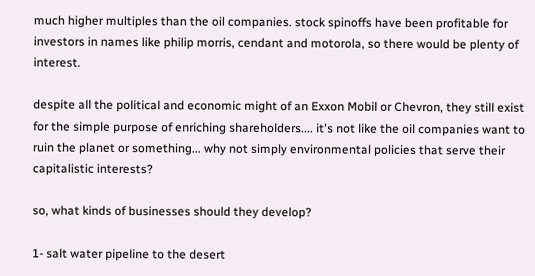much higher multiples than the oil companies. stock spinoffs have been profitable for investors in names like philip morris, cendant and motorola, so there would be plenty of interest.

despite all the political and economic might of an Exxon Mobil or Chevron, they still exist for the simple purpose of enriching shareholders.... it's not like the oil companies want to ruin the planet or something... why not simply environmental policies that serve their capitalistic interests?

so, what kinds of businesses should they develop?

1- salt water pipeline to the desert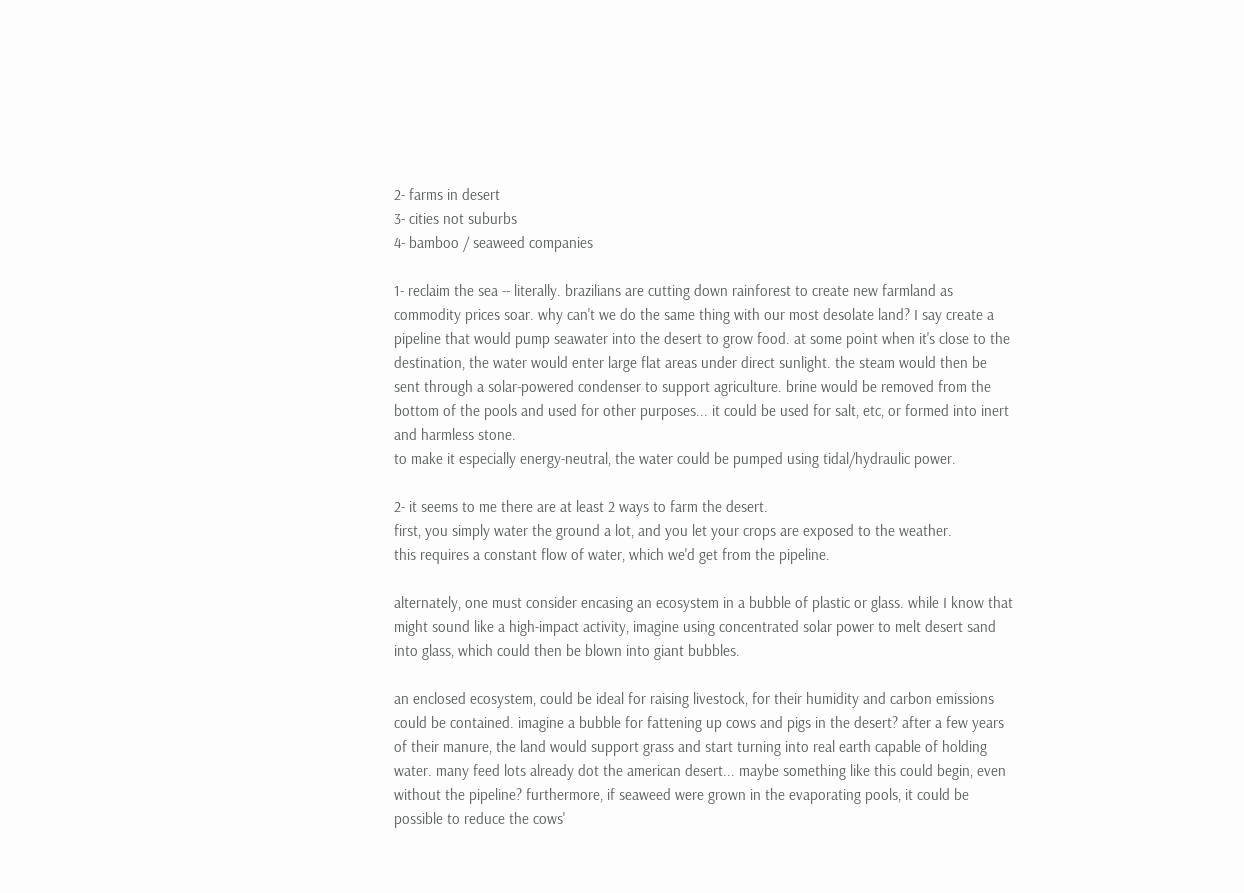2- farms in desert
3- cities not suburbs
4- bamboo / seaweed companies

1- reclaim the sea -- literally. brazilians are cutting down rainforest to create new farmland as commodity prices soar. why can't we do the same thing with our most desolate land? I say create a pipeline that would pump seawater into the desert to grow food. at some point when it's close to the destination, the water would enter large flat areas under direct sunlight. the steam would then be sent through a solar-powered condenser to support agriculture. brine would be removed from the bottom of the pools and used for other purposes... it could be used for salt, etc, or formed into inert and harmless stone.
to make it especially energy-neutral, the water could be pumped using tidal/hydraulic power.

2- it seems to me there are at least 2 ways to farm the desert.
first, you simply water the ground a lot, and you let your crops are exposed to the weather.
this requires a constant flow of water, which we'd get from the pipeline.

alternately, one must consider encasing an ecosystem in a bubble of plastic or glass. while I know that might sound like a high-impact activity, imagine using concentrated solar power to melt desert sand into glass, which could then be blown into giant bubbles.

an enclosed ecosystem, could be ideal for raising livestock, for their humidity and carbon emissions could be contained. imagine a bubble for fattening up cows and pigs in the desert? after a few years of their manure, the land would support grass and start turning into real earth capable of holding water. many feed lots already dot the american desert... maybe something like this could begin, even without the pipeline? furthermore, if seaweed were grown in the evaporating pools, it could be possible to reduce the cows'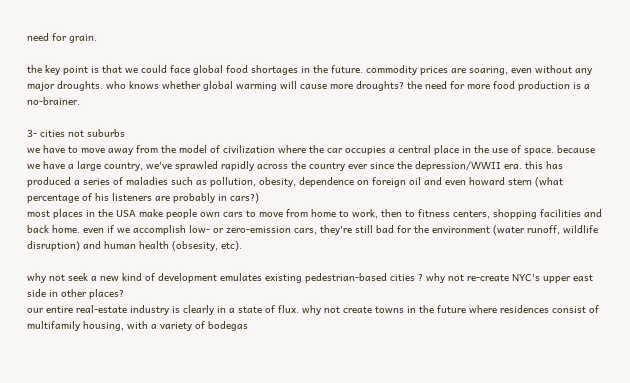need for grain.

the key point is that we could face global food shortages in the future. commodity prices are soaring, even without any major droughts. who knows whether global warming will cause more droughts? the need for more food production is a no-brainer.

3- cities not suburbs
we have to move away from the model of civilization where the car occupies a central place in the use of space. because we have a large country, we've sprawled rapidly across the country ever since the depression/WWII era. this has produced a series of maladies such as pollution, obesity, dependence on foreign oil and even howard stern (what percentage of his listeners are probably in cars?)
most places in the USA make people own cars to move from home to work, then to fitness centers, shopping facilities and back home. even if we accomplish low- or zero-emission cars, they're still bad for the environment (water runoff, wildlife disruption) and human health (obsesity, etc).

why not seek a new kind of development emulates existing pedestrian-based cities ? why not re-create NYC's upper east side in other places?
our entire real-estate industry is clearly in a state of flux. why not create towns in the future where residences consist of multifamily housing, with a variety of bodegas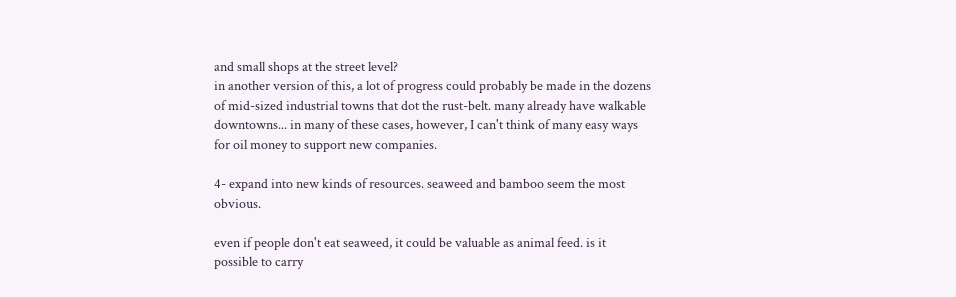and small shops at the street level?
in another version of this, a lot of progress could probably be made in the dozens of mid-sized industrial towns that dot the rust-belt. many already have walkable downtowns... in many of these cases, however, I can't think of many easy ways for oil money to support new companies.

4- expand into new kinds of resources. seaweed and bamboo seem the most obvious.

even if people don't eat seaweed, it could be valuable as animal feed. is it possible to carry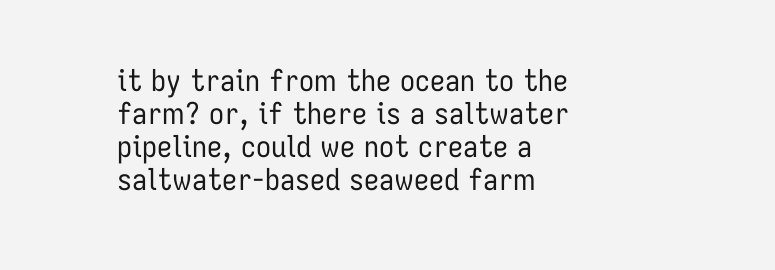it by train from the ocean to the farm? or, if there is a saltwater pipeline, could we not create a saltwater-based seaweed farm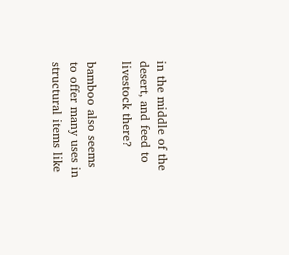in the middle of the desert, and feed to livestock there?

bamboo also seems to offer many uses in structural items like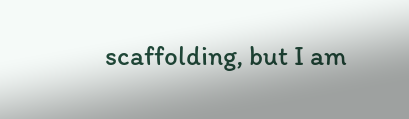scaffolding, but I am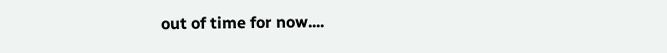out of time for now....